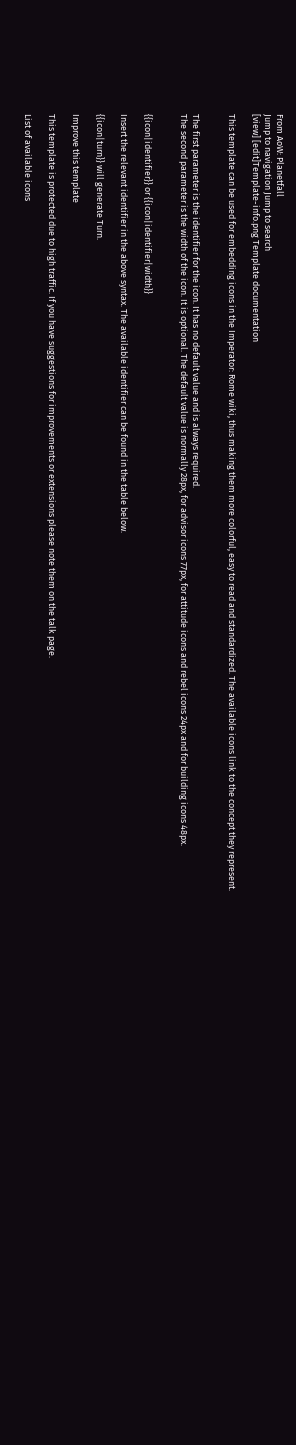From AoW: Planetfall
Jump to navigation Jump to search
[view] [edit]Template-info.png Template documentation

This template can be used for embedding icons in the Imperator: Rome wiki, thus making them more colorful, easy to read and standardized. The available icons link to the concept they represent.


The first parameter is the identifier for the icon. It has no default value and is always required.
The second parameter is the width of the icon. It is optional. The default value is normally 28px, for advisor icons 77px, for attitude icons and rebel icons 24px and for building icons 48px.


{{icon|identifier}} or {{icon|identifier|width}}

Insert the relevant identifier in the above syntax. The available identifier can be found in the table below.

{{icon|turn}} will generate Turn.

Improve this template

This template is protected due to high traffic. If you have suggestions for improvements or extensions please note them on the talk page.

List of available icons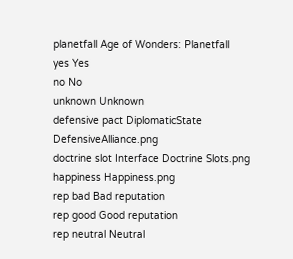planetfall Age of Wonders: Planetfall
yes Yes
no No
unknown Unknown
defensive pact DiplomaticState DefensiveAlliance.png
doctrine slot Interface Doctrine Slots.png
happiness Happiness.png
rep bad Bad reputation
rep good Good reputation
rep neutral Neutral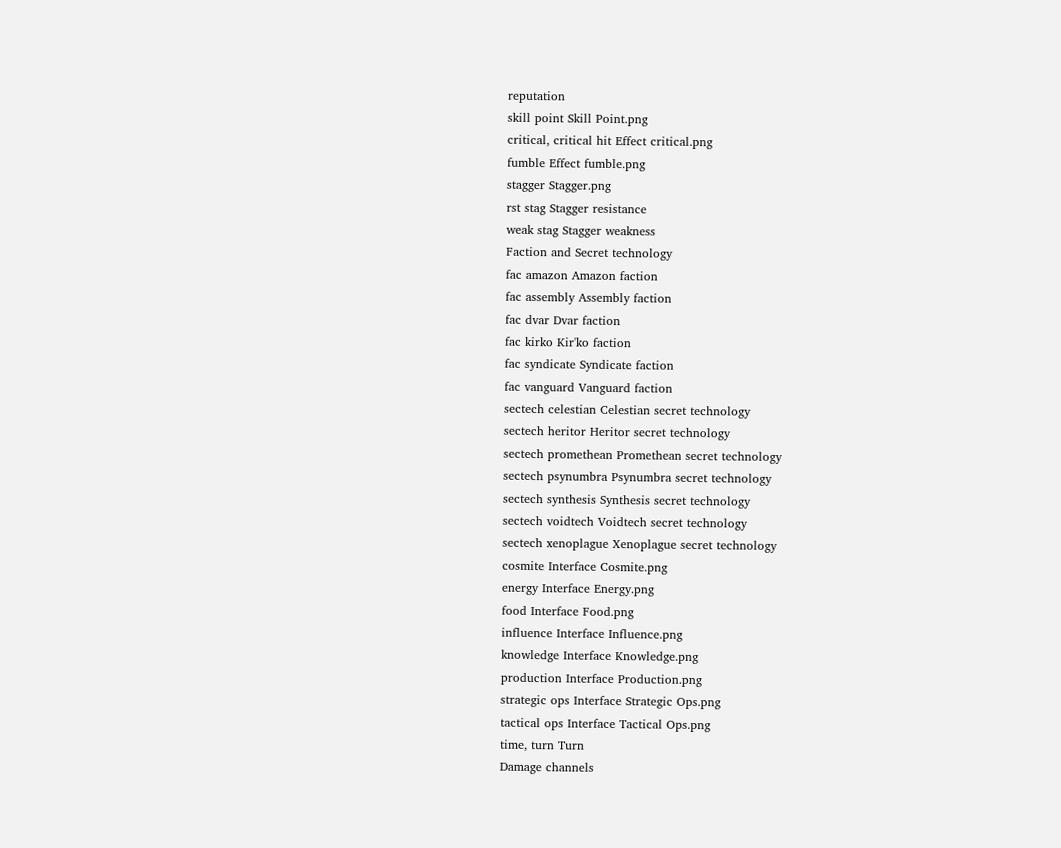reputation
skill point Skill Point.png
critical, critical hit Effect critical.png
fumble Effect fumble.png
stagger Stagger.png
rst stag Stagger resistance
weak stag Stagger weakness
Faction and Secret technology
fac amazon Amazon faction
fac assembly Assembly faction
fac dvar Dvar faction
fac kirko Kir'ko faction
fac syndicate Syndicate faction
fac vanguard Vanguard faction
sectech celestian Celestian secret technology
sectech heritor Heritor secret technology
sectech promethean Promethean secret technology
sectech psynumbra Psynumbra secret technology
sectech synthesis Synthesis secret technology
sectech voidtech Voidtech secret technology
sectech xenoplague Xenoplague secret technology
cosmite Interface Cosmite.png
energy Interface Energy.png
food Interface Food.png
influence Interface Influence.png
knowledge Interface Knowledge.png
production Interface Production.png
strategic ops Interface Strategic Ops.png
tactical ops Interface Tactical Ops.png
time, turn Turn
Damage channels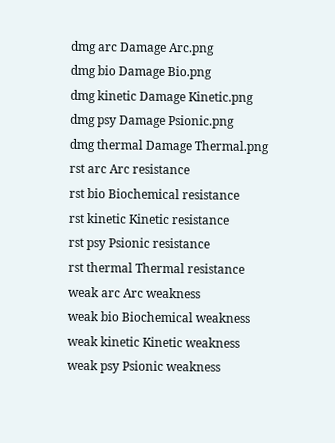dmg arc Damage Arc.png
dmg bio Damage Bio.png
dmg kinetic Damage Kinetic.png
dmg psy Damage Psionic.png
dmg thermal Damage Thermal.png
rst arc Arc resistance
rst bio Biochemical resistance
rst kinetic Kinetic resistance
rst psy Psionic resistance
rst thermal Thermal resistance
weak arc Arc weakness
weak bio Biochemical weakness
weak kinetic Kinetic weakness
weak psy Psionic weakness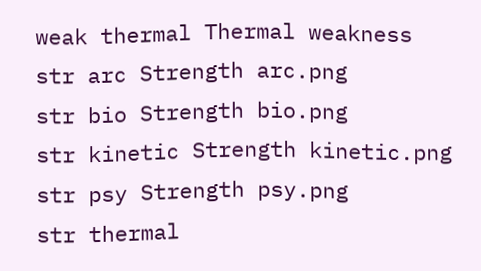weak thermal Thermal weakness
str arc Strength arc.png
str bio Strength bio.png
str kinetic Strength kinetic.png
str psy Strength psy.png
str thermal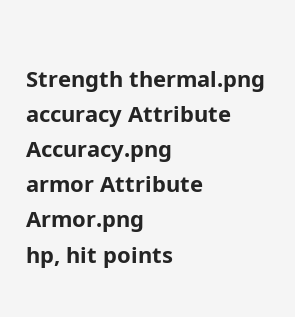Strength thermal.png
accuracy Attribute Accuracy.png
armor Attribute Armor.png
hp, hit points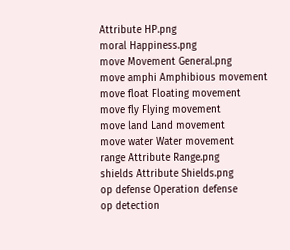Attribute HP.png
moral Happiness.png
move Movement General.png
move amphi Amphibious movement
move float Floating movement
move fly Flying movement
move land Land movement
move water Water movement
range Attribute Range.png
shields Attribute Shields.png
op defense Operation defense
op detection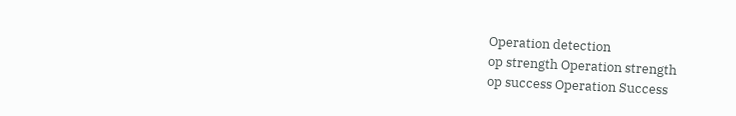Operation detection
op strength Operation strength
op success Operation Success